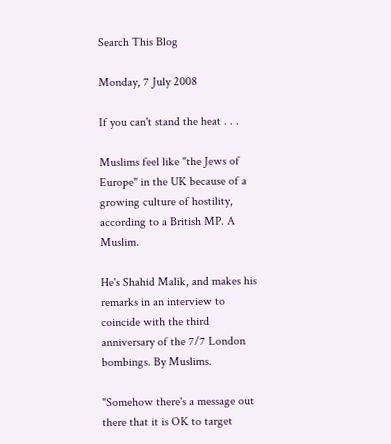Search This Blog

Monday, 7 July 2008

If you can't stand the heat . . .

Muslims feel like "the Jews of Europe" in the UK because of a growing culture of hostility, according to a British MP. A Muslim.

He's Shahid Malik, and makes his remarks in an interview to coincide with the third anniversary of the 7/7 London bombings. By Muslims.

"Somehow there's a message out there that it is OK to target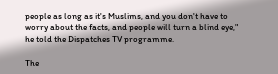people as long as it's Muslims, and you don't have to worry about the facts, and people will turn a blind eye," he told the Dispatches TV programme.

The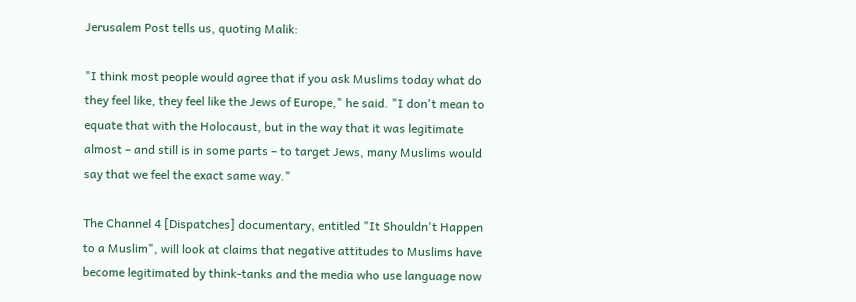Jerusalem Post tells us, quoting Malik:

"I think most people would agree that if you ask Muslims today what do they feel like, they feel like the Jews of Europe," he said. "I don't mean to equate that with the Holocaust, but in the way that it was legitimate almost – and still is in some parts – to target Jews, many Muslims would say that we feel the exact same way."

The Channel 4 [Dispatches] documentary, entitled "It Shouldn't Happen to a Muslim", will look at claims that negative attitudes to Muslims have become legitimated by think-tanks and the media who use language now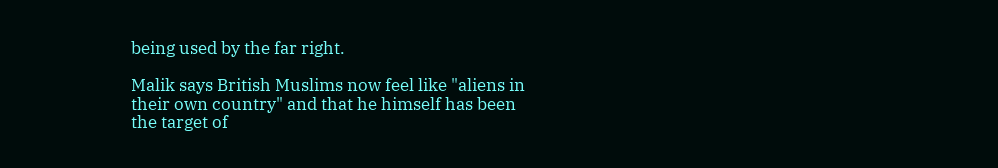being used by the far right.

Malik says British Muslims now feel like "aliens in their own country" and that he himself has been the target of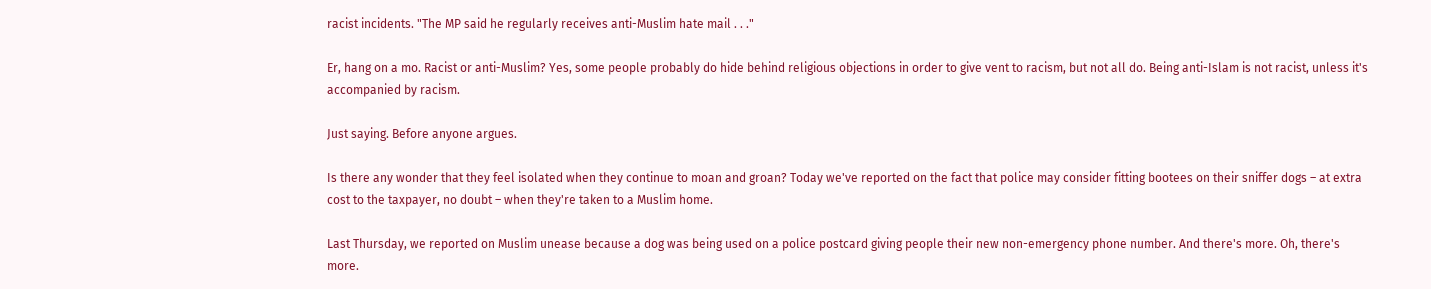racist incidents. "The MP said he regularly receives anti-Muslim hate mail . . ."

Er, hang on a mo. Racist or anti-Muslim? Yes, some people probably do hide behind religious objections in order to give vent to racism, but not all do. Being anti-Islam is not racist, unless it's accompanied by racism.

Just saying. Before anyone argues.

Is there any wonder that they feel isolated when they continue to moan and groan? Today we've reported on the fact that police may consider fitting bootees on their sniffer dogs – at extra cost to the taxpayer, no doubt – when they're taken to a Muslim home.

Last Thursday, we reported on Muslim unease because a dog was being used on a police postcard giving people their new non-emergency phone number. And there's more. Oh, there's more.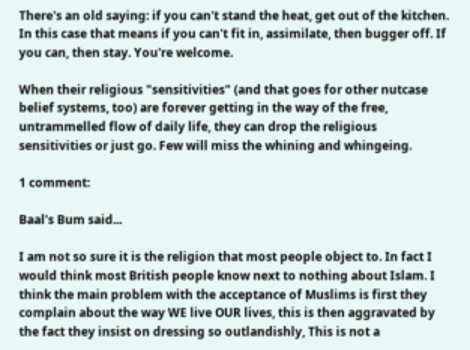There's an old saying: if you can't stand the heat, get out of the kitchen. In this case that means if you can't fit in, assimilate, then bugger off. If you can, then stay. You're welcome.

When their religious "sensitivities" (and that goes for other nutcase belief systems, too) are forever getting in the way of the free, untrammelled flow of daily life, they can drop the religious sensitivities or just go. Few will miss the whining and whingeing.

1 comment:

Baal's Bum said...

I am not so sure it is the religion that most people object to. In fact I would think most British people know next to nothing about Islam. I think the main problem with the acceptance of Muslims is first they complain about the way WE live OUR lives, this is then aggravated by the fact they insist on dressing so outlandishly, This is not a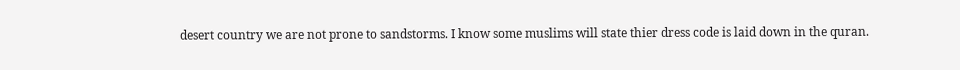desert country we are not prone to sandstorms. I know some muslims will state thier dress code is laid down in the quran.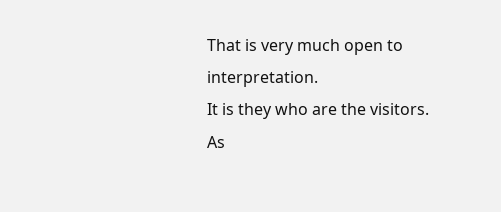That is very much open to interpretation.
It is they who are the visitors.
As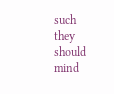such they should mind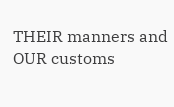THEIR manners and OUR customs